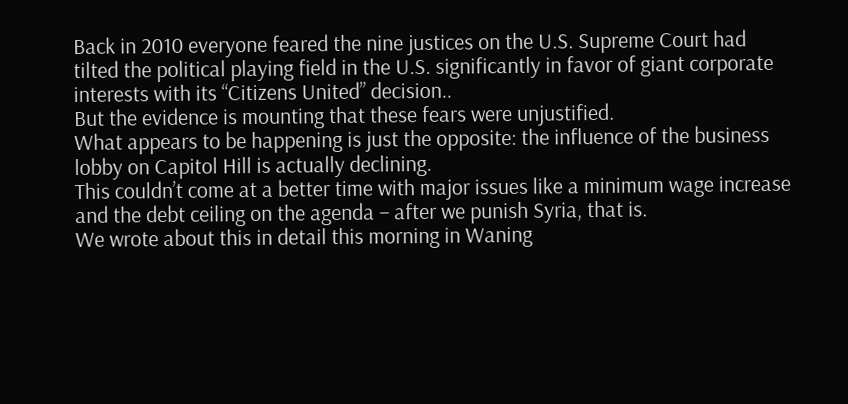Back in 2010 everyone feared the nine justices on the U.S. Supreme Court had tilted the political playing field in the U.S. significantly in favor of giant corporate interests with its “Citizens United” decision..
But the evidence is mounting that these fears were unjustified.
What appears to be happening is just the opposite: the influence of the business lobby on Capitol Hill is actually declining.
This couldn’t come at a better time with major issues like a minimum wage increase and the debt ceiling on the agenda – after we punish Syria, that is.
We wrote about this in detail this morning in Waning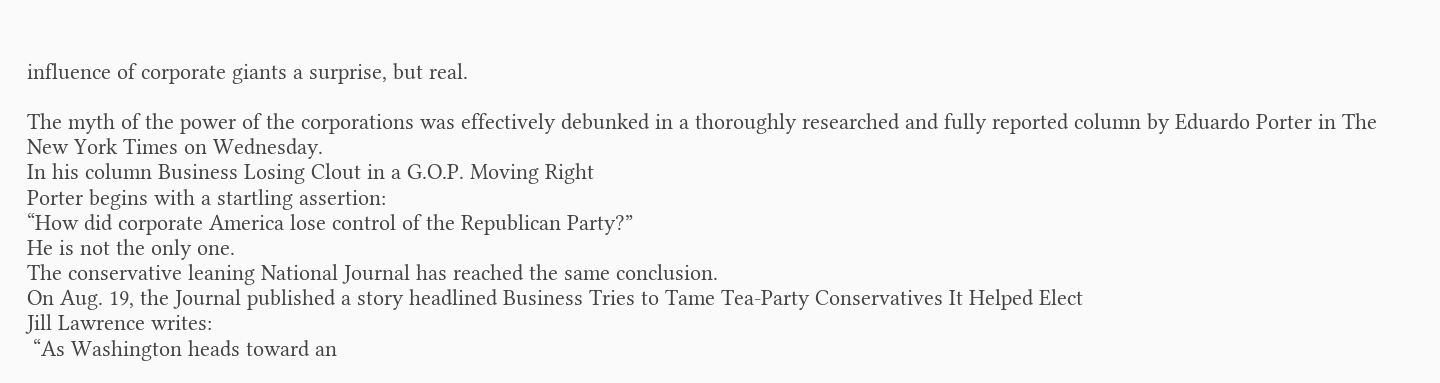influence of corporate giants a surprise, but real.

The myth of the power of the corporations was effectively debunked in a thoroughly researched and fully reported column by Eduardo Porter in The New York Times on Wednesday.
In his column Business Losing Clout in a G.O.P. Moving Right
Porter begins with a startling assertion:
“How did corporate America lose control of the Republican Party?”
He is not the only one.
The conservative leaning National Journal has reached the same conclusion.
On Aug. 19, the Journal published a story headlined Business Tries to Tame Tea-Party Conservatives It Helped Elect
Jill Lawrence writes:
 “As Washington heads toward an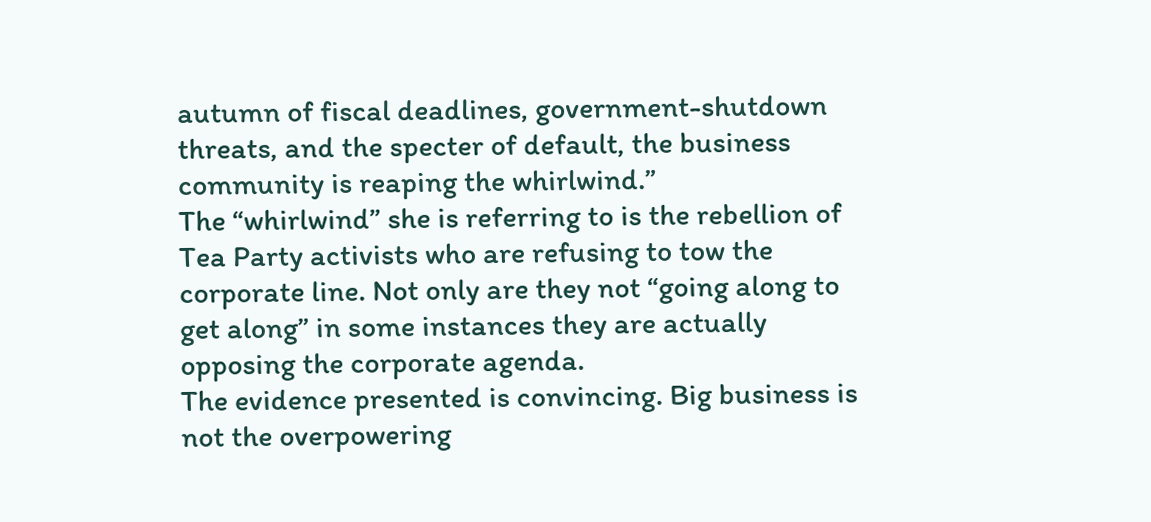autumn of fiscal deadlines, government-shutdown threats, and the specter of default, the business community is reaping the whirlwind.”
The “whirlwind” she is referring to is the rebellion of Tea Party activists who are refusing to tow the corporate line. Not only are they not “going along to get along” in some instances they are actually opposing the corporate agenda.
The evidence presented is convincing. Big business is not the overpowering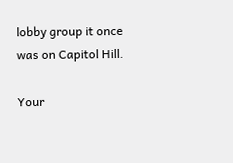lobby group it once was on Capitol Hill.

Your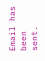Email has been sent.